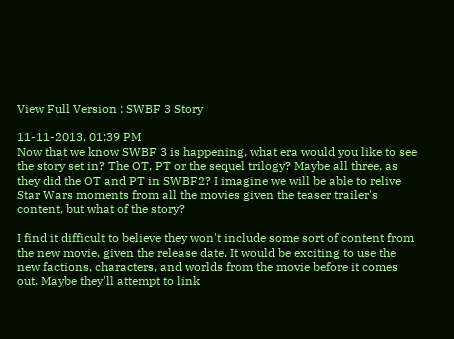View Full Version : SWBF 3 Story

11-11-2013, 01:39 PM
Now that we know SWBF 3 is happening, what era would you like to see the story set in? The OT, PT or the sequel trilogy? Maybe all three, as they did the OT and PT in SWBF2? I imagine we will be able to relive Star Wars moments from all the movies given the teaser trailer's content, but what of the story?

I find it difficult to believe they won't include some sort of content from the new movie, given the release date. It would be exciting to use the new factions, characters, and worlds from the movie before it comes out. Maybe they'll attempt to link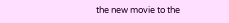the new movie to the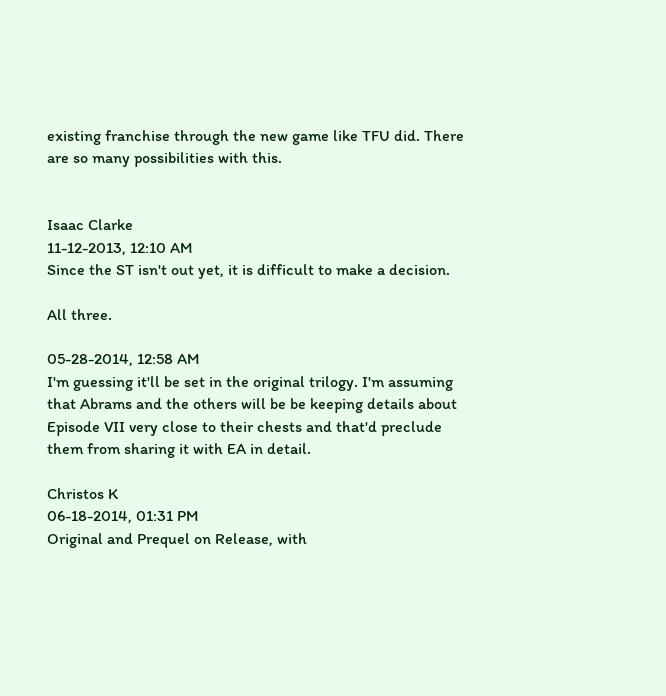existing franchise through the new game like TFU did. There are so many possibilities with this.


Isaac Clarke
11-12-2013, 12:10 AM
Since the ST isn't out yet, it is difficult to make a decision.

All three.

05-28-2014, 12:58 AM
I'm guessing it'll be set in the original trilogy. I'm assuming that Abrams and the others will be be keeping details about Episode VII very close to their chests and that'd preclude them from sharing it with EA in detail.

Christos K
06-18-2014, 01:31 PM
Original and Prequel on Release, with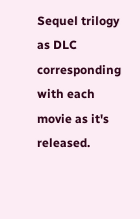Sequel trilogy as DLC corresponding with each movie as it's released.